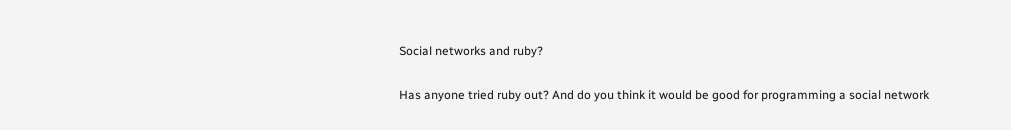Social networks and ruby?

Has anyone tried ruby out? And do you think it would be good for programming a social network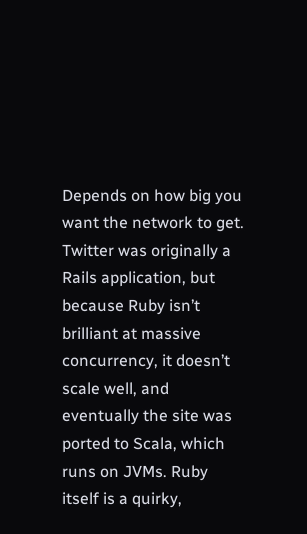Depends on how big you want the network to get. Twitter was originally a Rails application, but because Ruby isn’t brilliant at massive concurrency, it doesn’t scale well, and eventually the site was ported to Scala, which runs on JVMs. Ruby itself is a quirky,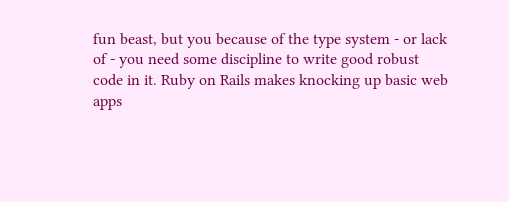fun beast, but you because of the type system - or lack of - you need some discipline to write good robust code in it. Ruby on Rails makes knocking up basic web apps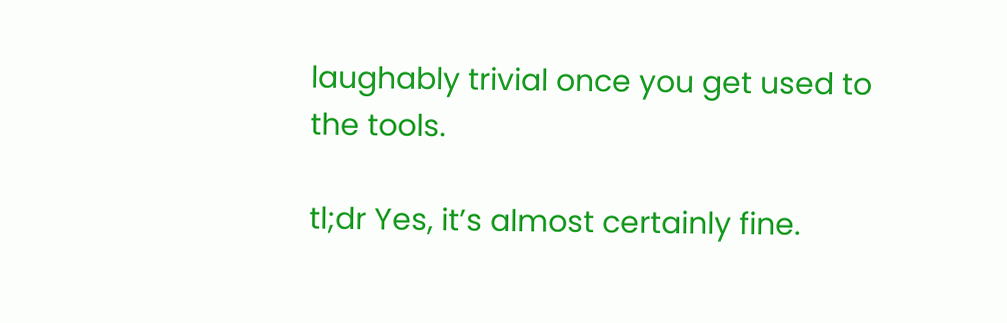laughably trivial once you get used to the tools.

tl;dr Yes, it’s almost certainly fine.